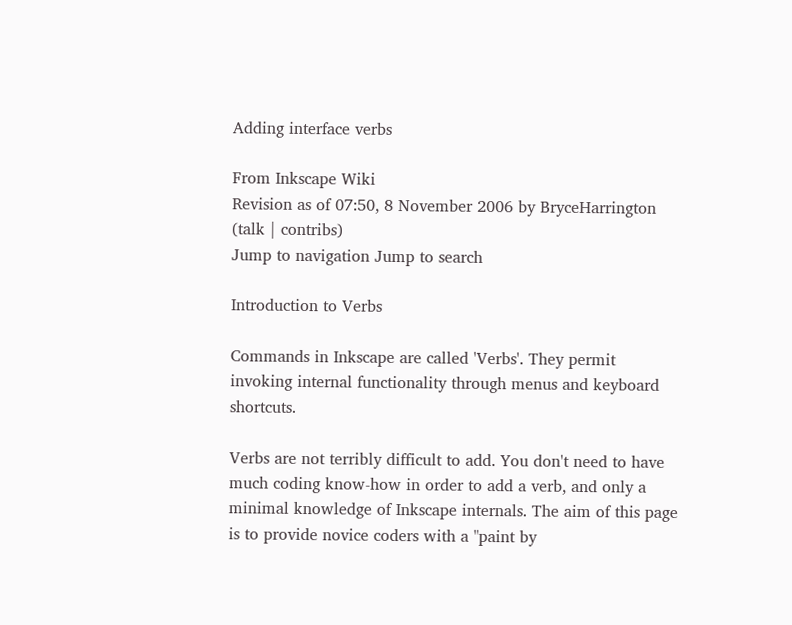Adding interface verbs

From Inkscape Wiki
Revision as of 07:50, 8 November 2006 by BryceHarrington (talk | contribs)
Jump to navigation Jump to search

Introduction to Verbs

Commands in Inkscape are called 'Verbs'. They permit invoking internal functionality through menus and keyboard shortcuts.

Verbs are not terribly difficult to add. You don't need to have much coding know-how in order to add a verb, and only a minimal knowledge of Inkscape internals. The aim of this page is to provide novice coders with a "paint by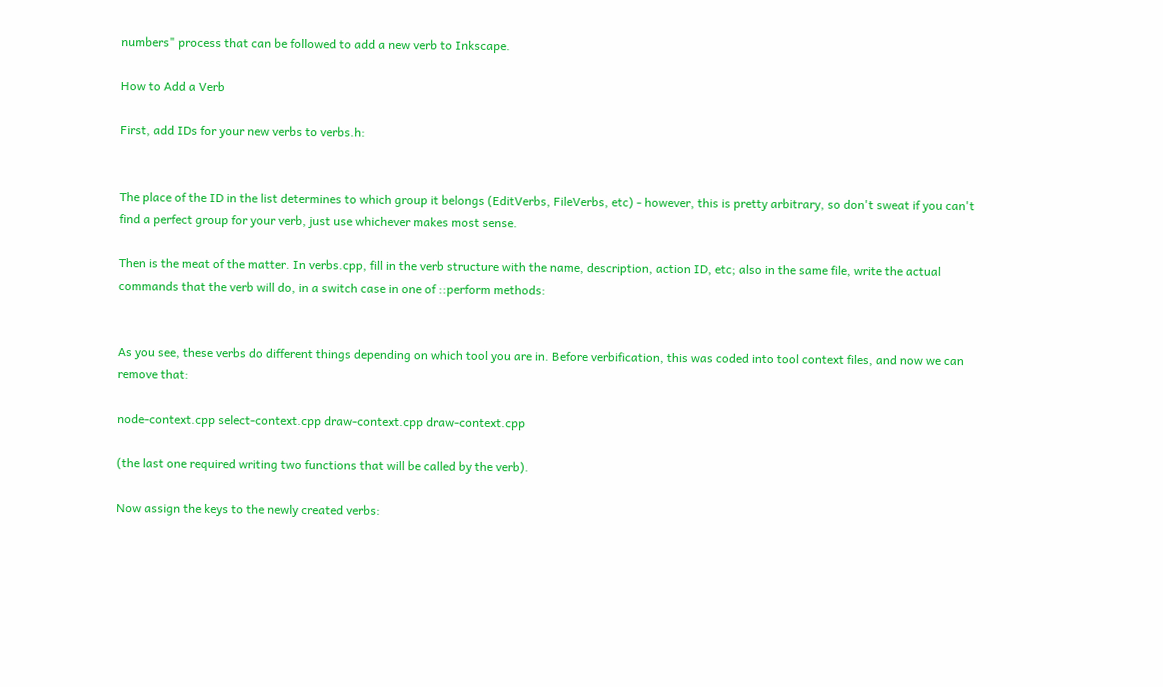numbers" process that can be followed to add a new verb to Inkscape.

How to Add a Verb

First, add IDs for your new verbs to verbs.h:


The place of the ID in the list determines to which group it belongs (EditVerbs, FileVerbs, etc) - however, this is pretty arbitrary, so don't sweat if you can't find a perfect group for your verb, just use whichever makes most sense.

Then is the meat of the matter. In verbs.cpp, fill in the verb structure with the name, description, action ID, etc; also in the same file, write the actual commands that the verb will do, in a switch case in one of ::perform methods:


As you see, these verbs do different things depending on which tool you are in. Before verbification, this was coded into tool context files, and now we can remove that:

node-context.cpp select-context.cpp draw-context.cpp draw-context.cpp

(the last one required writing two functions that will be called by the verb).

Now assign the keys to the newly created verbs: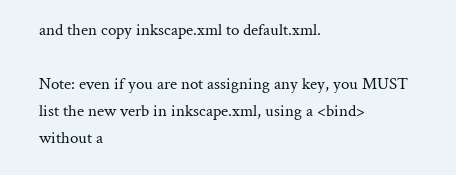and then copy inkscape.xml to default.xml.

Note: even if you are not assigning any key, you MUST list the new verb in inkscape.xml, using a <bind> without a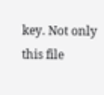key. Not only this file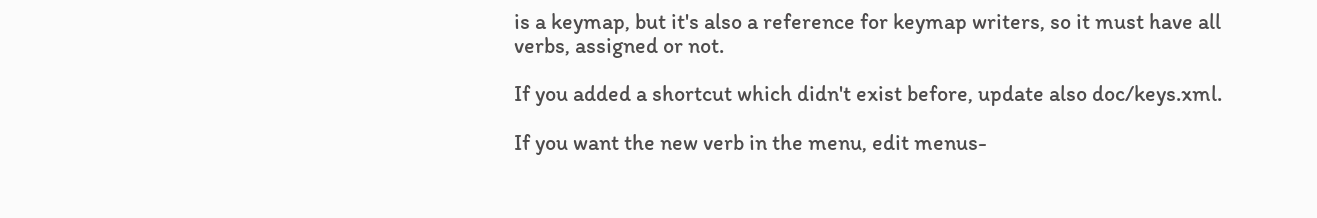is a keymap, but it's also a reference for keymap writers, so it must have all verbs, assigned or not.

If you added a shortcut which didn't exist before, update also doc/keys.xml.

If you want the new verb in the menu, edit menus-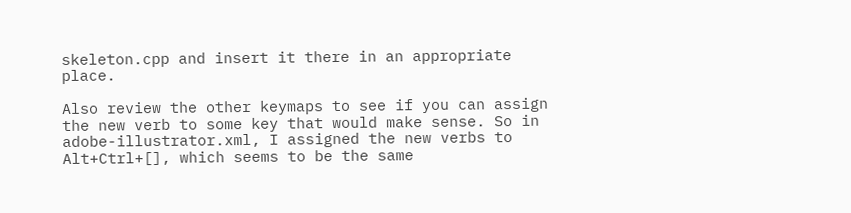skeleton.cpp and insert it there in an appropriate place.

Also review the other keymaps to see if you can assign the new verb to some key that would make sense. So in adobe-illustrator.xml, I assigned the new verbs to Alt+Ctrl+[], which seems to be the same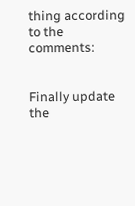thing according to the comments:


Finally update the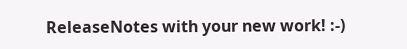ReleaseNotes with your new work! :-)